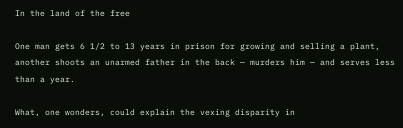In the land of the free

One man gets 6 1/2 to 13 years in prison for growing and selling a plant, another shoots an unarmed father in the back — murders him — and serves less than a year.

What, one wonders, could explain the vexing disparity in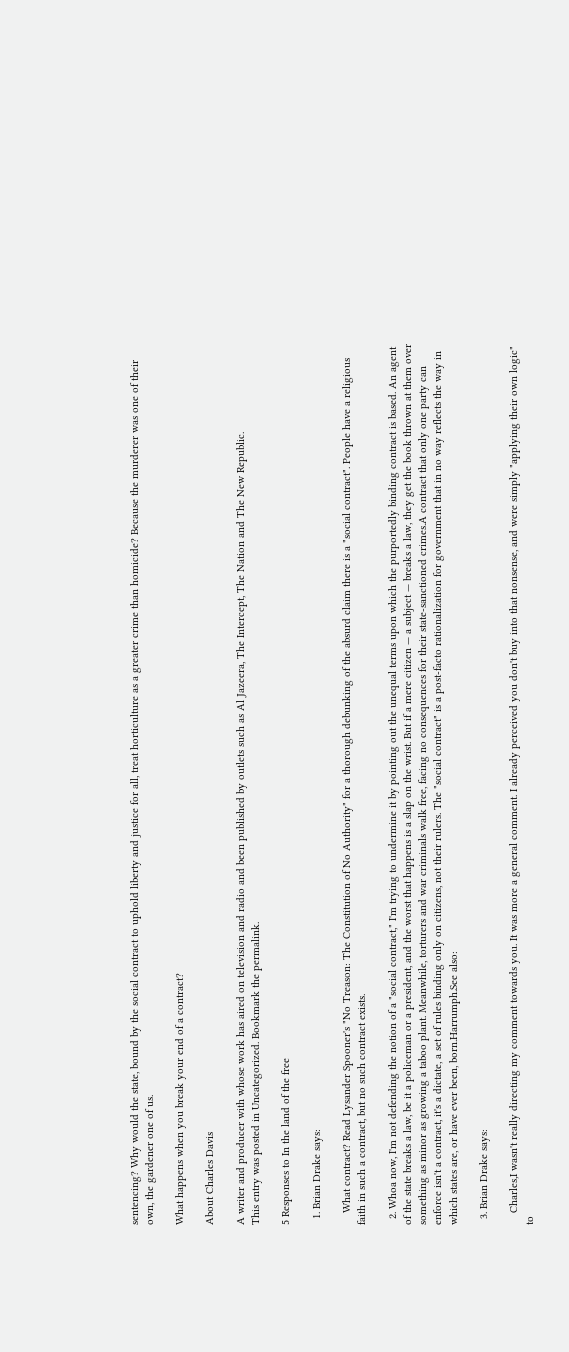sentencing? Why would the state, bound by the social contract to uphold liberty and justice for all, treat horticulture as a greater crime than homicide? Because the murderer was one of their own, the gardener one of us.

What happens when you break your end of a contract?

About Charles Davis

A writer and producer with whose work has aired on television and radio and been published by outlets such as Al Jazeera, The Intercept, The Nation and The New Republic.
This entry was posted in Uncategorized. Bookmark the permalink.

5 Responses to In the land of the free

  1. Brian Drake says:

    What contract? Read Lysander Spooner's "No Treason: The Constitution of No Authority" for a thorough debunking of the absurd claim there is a "social contract". People have a religious faith in such a contract, but no such contract exists.

  2. Whoa now, I'm not defending the notion of a "social contract," I'm trying to undermine it by pointing out the unequal terms upon which the purportedly binding contract is based. An agent of the state breaks a law, be it a policeman or a president, and the worst that happens is a slap on the wrist. But if a mere citizen — a subject — breaks a law, they get the book thrown at them over something as minor as growing a taboo plant. Meanwhile, torturers and war criminals walk free, facing no consequences for their state-sanctioned crimes.A contract that only one party can enforce isn't a contract, it's a dictate, a set of rules binding only on citizens, not their rulers. The "social contract" is a post-facto rationalization for government that in no way reflects the way in which states are, or have ever been, born.Harrumph.See also:

  3. Brian Drake says:

    Charles,I wasn't really directing my comment towards you. It was more a general comment. I already perceived you don't buy into that nonsense, and were simply "applying their own logic" to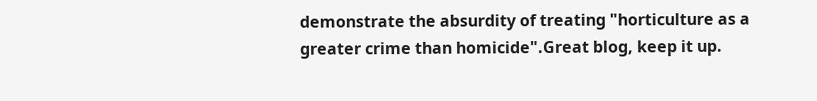demonstrate the absurdity of treating "horticulture as a greater crime than homicide".Great blog, keep it up.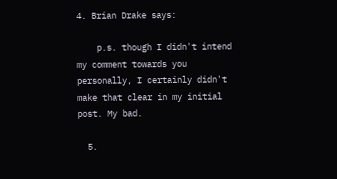4. Brian Drake says:

    p.s. though I didn't intend my comment towards you personally, I certainly didn't make that clear in my initial post. My bad.

  5.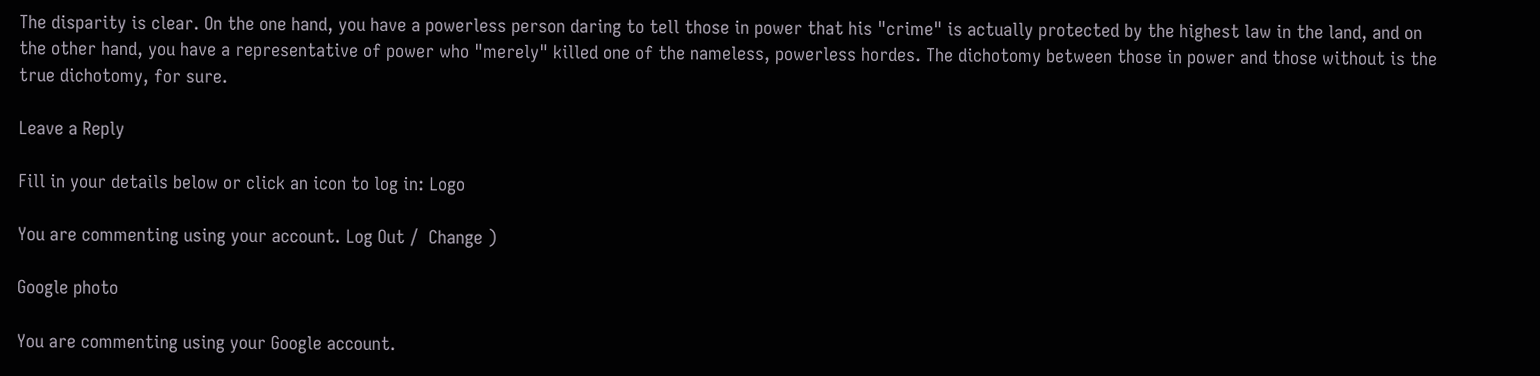The disparity is clear. On the one hand, you have a powerless person daring to tell those in power that his "crime" is actually protected by the highest law in the land, and on the other hand, you have a representative of power who "merely" killed one of the nameless, powerless hordes. The dichotomy between those in power and those without is the true dichotomy, for sure.

Leave a Reply

Fill in your details below or click an icon to log in: Logo

You are commenting using your account. Log Out /  Change )

Google photo

You are commenting using your Google account.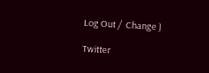Log Out /  Change )

Twitter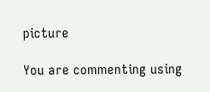picture

You are commenting using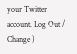your Twitter account. Log Out /  Change )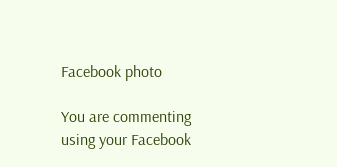Facebook photo

You are commenting using your Facebook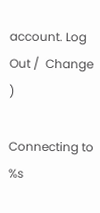account. Log Out /  Change )

Connecting to %s